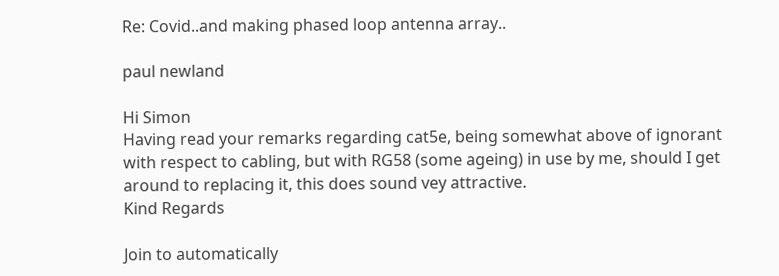Re: Covid..and making phased loop antenna array..

paul newland

Hi Simon
Having read your remarks regarding cat5e, being somewhat above of ignorant with respect to cabling, but with RG58 (some ageing) in use by me, should I get around to replacing it, this does sound vey attractive.
Kind Regards

Join to automatically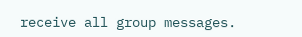receive all group messages.